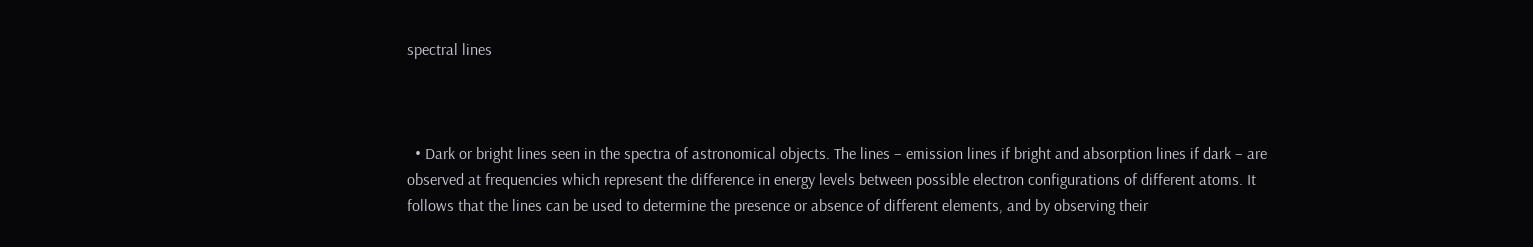spectral lines



  • Dark or bright lines seen in the spectra of astronomical objects. The lines – emission lines if bright and absorption lines if dark – are observed at frequencies which represent the difference in energy levels between possible electron configurations of different atoms. It follows that the lines can be used to determine the presence or absence of different elements, and by observing their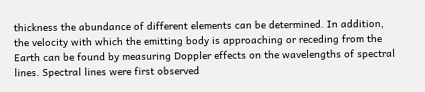thickness the abundance of different elements can be determined. In addition, the velocity with which the emitting body is approaching or receding from the Earth can be found by measuring Doppler effects on the wavelengths of spectral lines. Spectral lines were first observed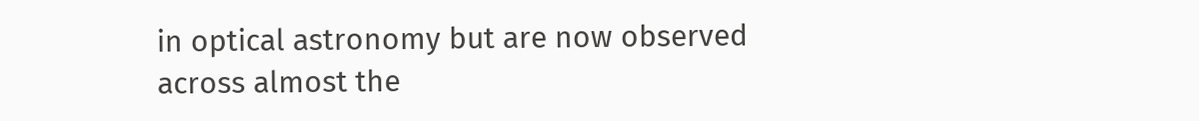in optical astronomy but are now observed across almost the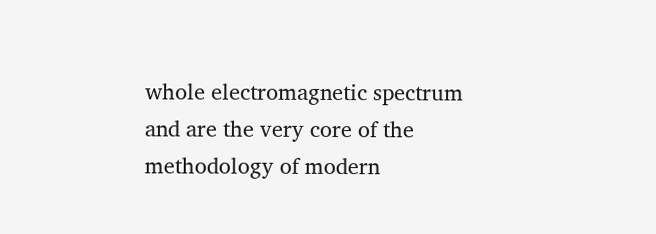whole electromagnetic spectrum and are the very core of the methodology of modern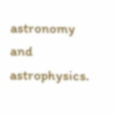astronomy and astrophysics.